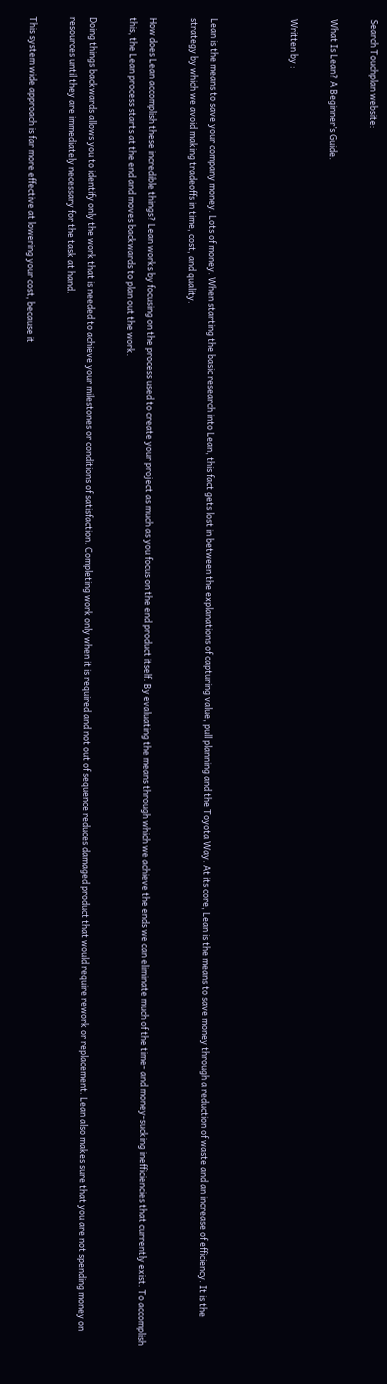Search Touchplan website:

What Is Lean? A Beginner’s Guide.

Written by :



Lean is the means to save your company money. Lots of money. When starting the basic research into Lean, this fact gets lost in between the explanations of capturing value, pull planning and the Toyota Way. At its core, Lean is the means to save money through a reduction of waste and an increase of efficiency. It is the strategy by which we avoid making tradeoffs in time, cost, and quality.

How does Lean accomplish these incredible things? Lean works by focusing on the process used to create your project as much as you focus on the end product itself. By evaluating the means through which we achieve the ends we can eliminate much of the time- and money-sucking inefficiencies that currently exist. To accomplish this, the Lean process starts at the end and moves backwards to plan out the work.

Doing things backwards allows you to identify only the work that is needed to achieve your milestones or conditions of satisfaction. Completing work only when it is required and not out of sequence reduces damaged product that would require rework or replacement. Lean also makes sure that you are not spending money on resources until they are immediately necessary for the task at hand.

This system wide approach is far more effective at lowering your cost, because it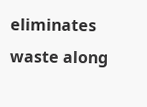eliminates waste along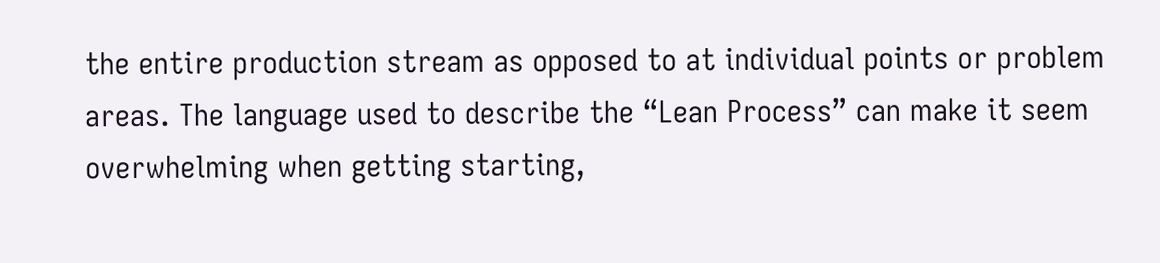the entire production stream as opposed to at individual points or problem areas. The language used to describe the “Lean Process” can make it seem overwhelming when getting starting,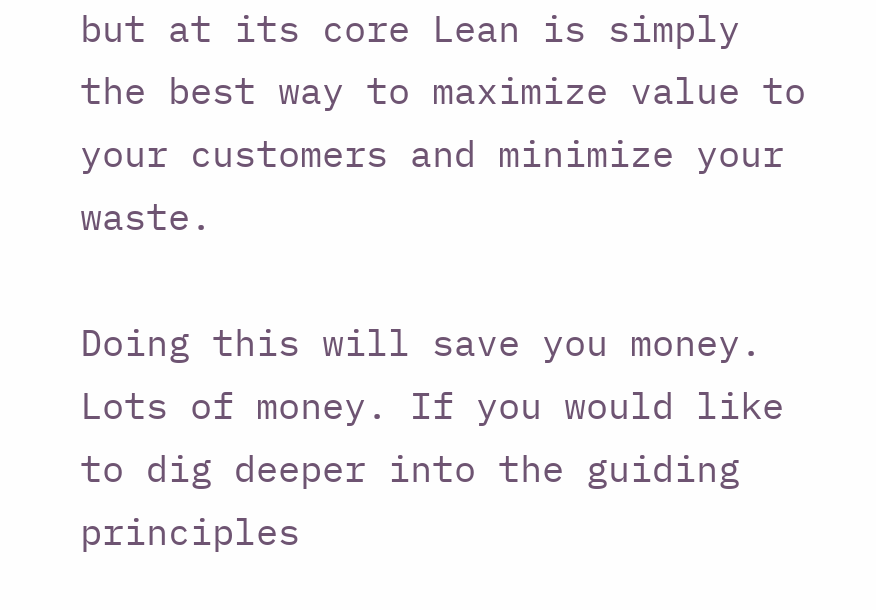but at its core Lean is simply the best way to maximize value to your customers and minimize your waste.

Doing this will save you money. Lots of money. If you would like to dig deeper into the guiding principles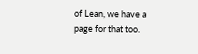of Lean, we have a page for that too.